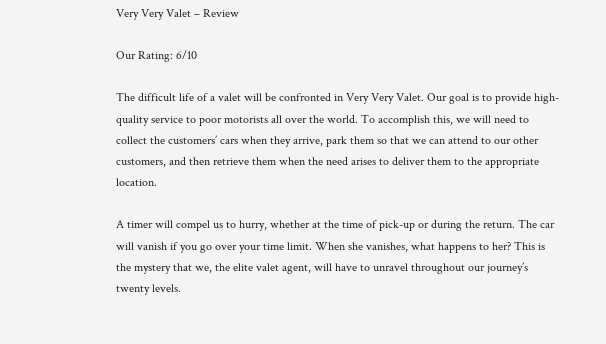Very Very Valet – Review

Our Rating: 6/10

The difficult life of a valet will be confronted in Very Very Valet. Our goal is to provide high-quality service to poor motorists all over the world. To accomplish this, we will need to collect the customers’ cars when they arrive, park them so that we can attend to our other customers, and then retrieve them when the need arises to deliver them to the appropriate location.

A timer will compel us to hurry, whether at the time of pick-up or during the return. The car will vanish if you go over your time limit. When she vanishes, what happens to her? This is the mystery that we, the elite valet agent, will have to unravel throughout our journey’s twenty levels.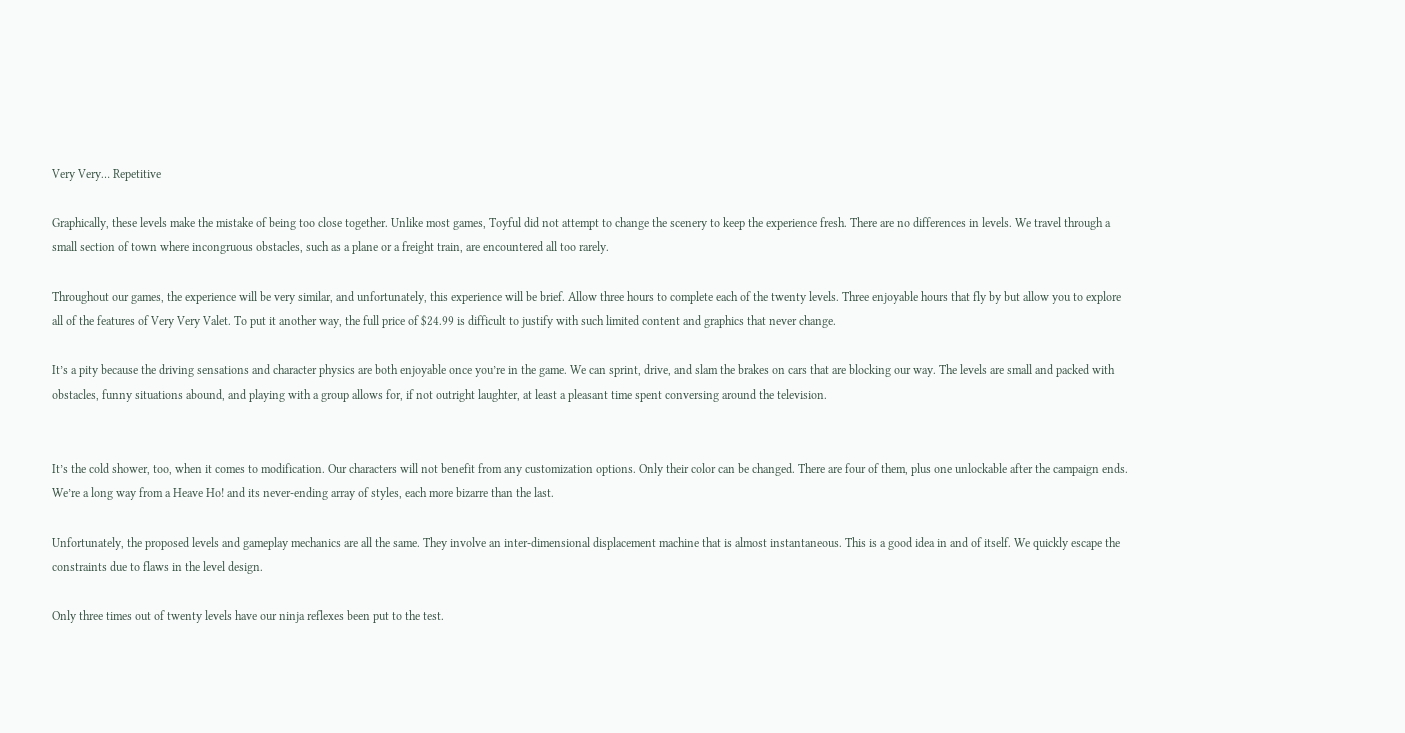Very Very… Repetitive

Graphically, these levels make the mistake of being too close together. Unlike most games, Toyful did not attempt to change the scenery to keep the experience fresh. There are no differences in levels. We travel through a small section of town where incongruous obstacles, such as a plane or a freight train, are encountered all too rarely.

Throughout our games, the experience will be very similar, and unfortunately, this experience will be brief. Allow three hours to complete each of the twenty levels. Three enjoyable hours that fly by but allow you to explore all of the features of Very Very Valet. To put it another way, the full price of $24.99 is difficult to justify with such limited content and graphics that never change.

It’s a pity because the driving sensations and character physics are both enjoyable once you’re in the game. We can sprint, drive, and slam the brakes on cars that are blocking our way. The levels are small and packed with obstacles, funny situations abound, and playing with a group allows for, if not outright laughter, at least a pleasant time spent conversing around the television.


It’s the cold shower, too, when it comes to modification. Our characters will not benefit from any customization options. Only their color can be changed. There are four of them, plus one unlockable after the campaign ends. We’re a long way from a Heave Ho! and its never-ending array of styles, each more bizarre than the last.

Unfortunately, the proposed levels and gameplay mechanics are all the same. They involve an inter-dimensional displacement machine that is almost instantaneous. This is a good idea in and of itself. We quickly escape the constraints due to flaws in the level design.

Only three times out of twenty levels have our ninja reflexes been put to the test.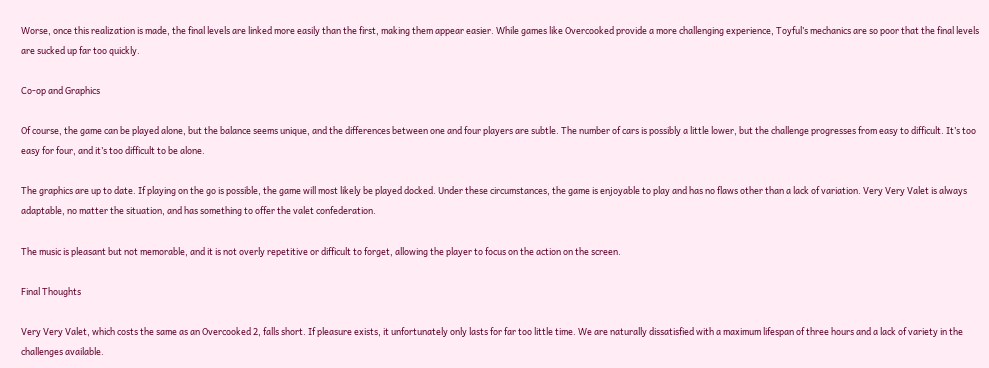Worse, once this realization is made, the final levels are linked more easily than the first, making them appear easier. While games like Overcooked provide a more challenging experience, Toyful’s mechanics are so poor that the final levels are sucked up far too quickly.

Co-op and Graphics

Of course, the game can be played alone, but the balance seems unique, and the differences between one and four players are subtle. The number of cars is possibly a little lower, but the challenge progresses from easy to difficult. It’s too easy for four, and it’s too difficult to be alone.

The graphics are up to date. If playing on the go is possible, the game will most likely be played docked. Under these circumstances, the game is enjoyable to play and has no flaws other than a lack of variation. Very Very Valet is always adaptable, no matter the situation, and has something to offer the valet confederation.

The music is pleasant but not memorable, and it is not overly repetitive or difficult to forget, allowing the player to focus on the action on the screen.

Final Thoughts

Very Very Valet, which costs the same as an Overcooked 2, falls short. If pleasure exists, it unfortunately only lasts for far too little time. We are naturally dissatisfied with a maximum lifespan of three hours and a lack of variety in the challenges available.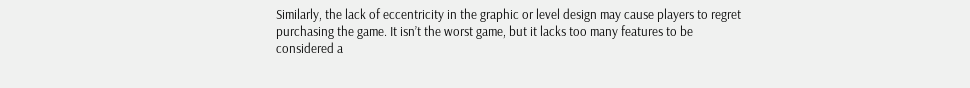Similarly, the lack of eccentricity in the graphic or level design may cause players to regret purchasing the game. It isn’t the worst game, but it lacks too many features to be considered a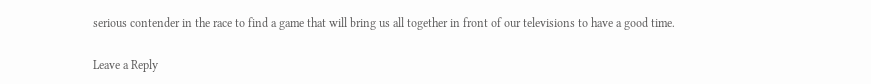serious contender in the race to find a game that will bring us all together in front of our televisions to have a good time.

Leave a Reply